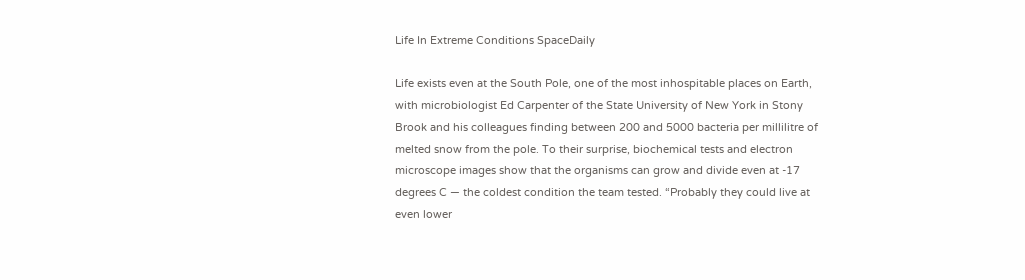Life In Extreme Conditions SpaceDaily

Life exists even at the South Pole, one of the most inhospitable places on Earth, with microbiologist Ed Carpenter of the State University of New York in Stony Brook and his colleagues finding between 200 and 5000 bacteria per millilitre of melted snow from the pole. To their surprise, biochemical tests and electron microscope images show that the organisms can grow and divide even at -17 degrees C — the coldest condition the team tested. “Probably they could live at even lower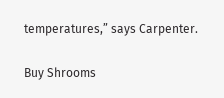temperatures,” says Carpenter.

Buy Shrooms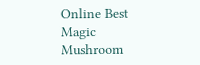Online Best Magic Mushroom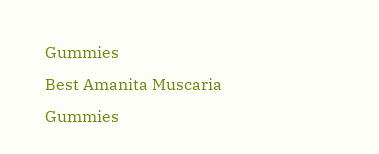Gummies
Best Amanita Muscaria Gummies